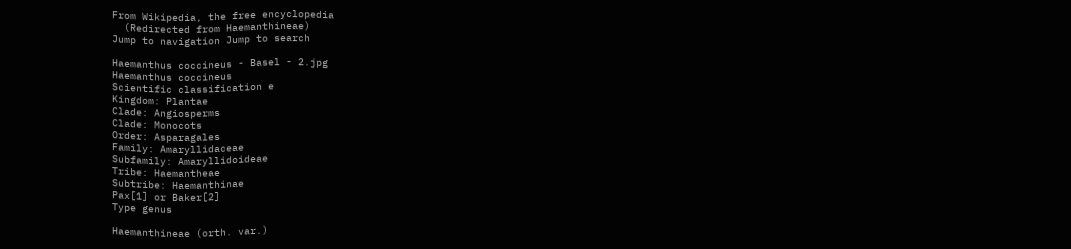From Wikipedia, the free encyclopedia
  (Redirected from Haemanthineae)
Jump to navigation Jump to search

Haemanthus coccineus - Basel - 2.jpg
Haemanthus coccineus
Scientific classification e
Kingdom: Plantae
Clade: Angiosperms
Clade: Monocots
Order: Asparagales
Family: Amaryllidaceae
Subfamily: Amaryllidoideae
Tribe: Haemantheae
Subtribe: Haemanthinae
Pax[1] or Baker[2]
Type genus

Haemanthineae (orth. var.)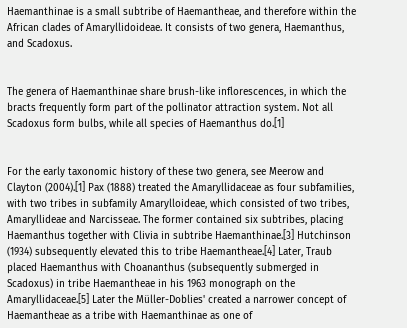Haemanthinae is a small subtribe of Haemantheae, and therefore within the African clades of Amaryllidoideae. It consists of two genera, Haemanthus, and Scadoxus.


The genera of Haemanthinae share brush-like inflorescences, in which the bracts frequently form part of the pollinator attraction system. Not all Scadoxus form bulbs, while all species of Haemanthus do.[1]


For the early taxonomic history of these two genera, see Meerow and Clayton (2004).[1] Pax (1888) treated the Amaryllidaceae as four subfamilies, with two tribes in subfamily Amarylloideae, which consisted of two tribes, Amaryllideae and Narcisseae. The former contained six subtribes, placing Haemanthus together with Clivia in subtribe Haemanthinae.[3] Hutchinson (1934) subsequently elevated this to tribe Haemantheae.[4] Later, Traub placed Haemanthus with Choananthus (subsequently submerged in Scadoxus) in tribe Haemantheae in his 1963 monograph on the Amaryllidaceae.[5] Later the Müller-Doblies' created a narrower concept of Haemantheae as a tribe with Haemanthinae as one of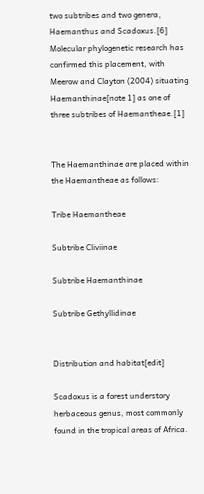two subtribes and two genera, Haemanthus and Scadoxus.[6] Molecular phylogenetic research has confirmed this placement, with Meerow and Clayton (2004) situating Haemanthinae[note 1] as one of three subtribes of Haemantheae.[1]


The Haemanthinae are placed within the Haemantheae as follows:

Tribe Haemantheae

Subtribe Cliviinae

Subtribe Haemanthinae

Subtribe Gethyllidinae


Distribution and habitat[edit]

Scadoxus is a forest understory herbaceous genus, most commonly found in the tropical areas of Africa.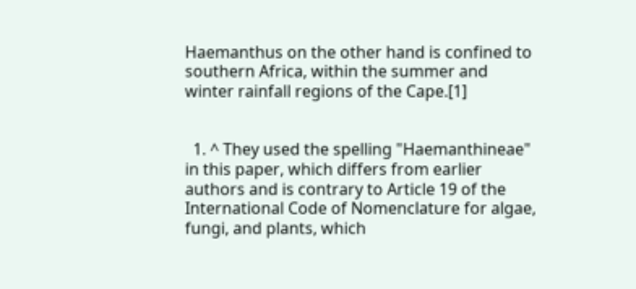Haemanthus on the other hand is confined to southern Africa, within the summer and winter rainfall regions of the Cape.[1]


  1. ^ They used the spelling "Haemanthineae" in this paper, which differs from earlier authors and is contrary to Article 19 of the International Code of Nomenclature for algae, fungi, and plants, which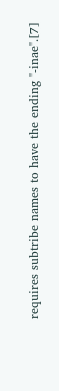requires subtribe names to have the ending "-inae".[7]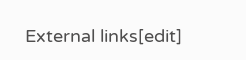External links[edit]